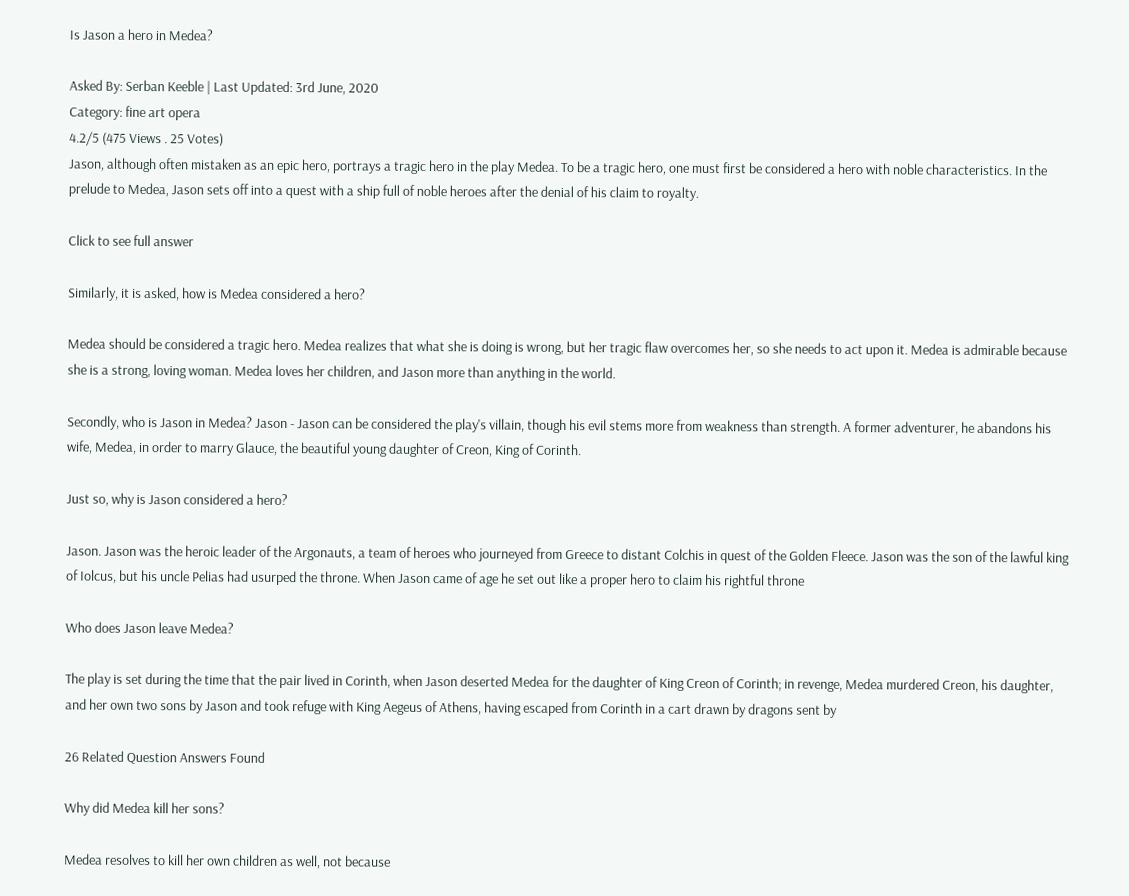Is Jason a hero in Medea?

Asked By: Serban Keeble | Last Updated: 3rd June, 2020
Category: fine art opera
4.2/5 (475 Views . 25 Votes)
Jason, although often mistaken as an epic hero, portrays a tragic hero in the play Medea. To be a tragic hero, one must first be considered a hero with noble characteristics. In the prelude to Medea, Jason sets off into a quest with a ship full of noble heroes after the denial of his claim to royalty.

Click to see full answer

Similarly, it is asked, how is Medea considered a hero?

Medea should be considered a tragic hero. Medea realizes that what she is doing is wrong, but her tragic flaw overcomes her, so she needs to act upon it. Medea is admirable because she is a strong, loving woman. Medea loves her children, and Jason more than anything in the world.

Secondly, who is Jason in Medea? Jason - Jason can be considered the play's villain, though his evil stems more from weakness than strength. A former adventurer, he abandons his wife, Medea, in order to marry Glauce, the beautiful young daughter of Creon, King of Corinth.

Just so, why is Jason considered a hero?

Jason. Jason was the heroic leader of the Argonauts, a team of heroes who journeyed from Greece to distant Colchis in quest of the Golden Fleece. Jason was the son of the lawful king of Iolcus, but his uncle Pelias had usurped the throne. When Jason came of age he set out like a proper hero to claim his rightful throne

Who does Jason leave Medea?

The play is set during the time that the pair lived in Corinth, when Jason deserted Medea for the daughter of King Creon of Corinth; in revenge, Medea murdered Creon, his daughter, and her own two sons by Jason and took refuge with King Aegeus of Athens, having escaped from Corinth in a cart drawn by dragons sent by

26 Related Question Answers Found

Why did Medea kill her sons?

Medea resolves to kill her own children as well, not because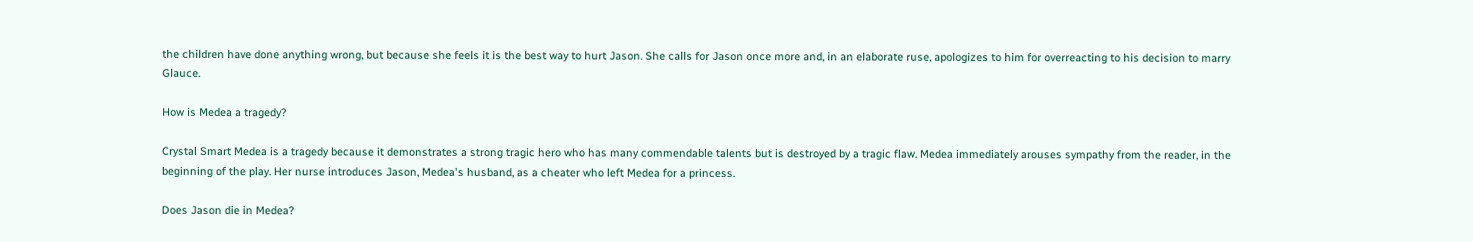the children have done anything wrong, but because she feels it is the best way to hurt Jason. She calls for Jason once more and, in an elaborate ruse, apologizes to him for overreacting to his decision to marry Glauce.

How is Medea a tragedy?

Crystal Smart Medea is a tragedy because it demonstrates a strong tragic hero who has many commendable talents but is destroyed by a tragic flaw. Medea immediately arouses sympathy from the reader, in the beginning of the play. Her nurse introduces Jason, Medea's husband, as a cheater who left Medea for a princess.

Does Jason die in Medea?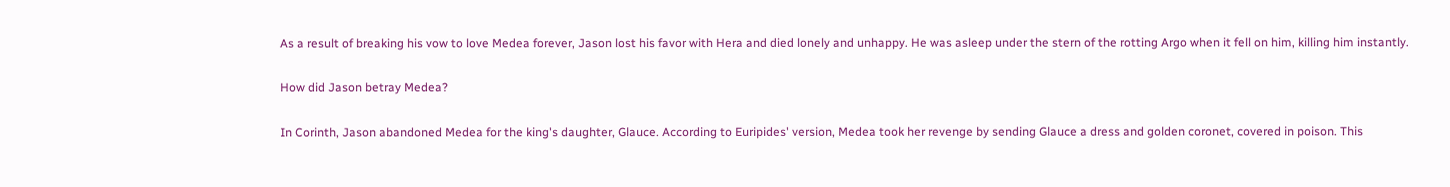As a result of breaking his vow to love Medea forever, Jason lost his favor with Hera and died lonely and unhappy. He was asleep under the stern of the rotting Argo when it fell on him, killing him instantly.

How did Jason betray Medea?

In Corinth, Jason abandoned Medea for the king's daughter, Glauce. According to Euripides' version, Medea took her revenge by sending Glauce a dress and golden coronet, covered in poison. This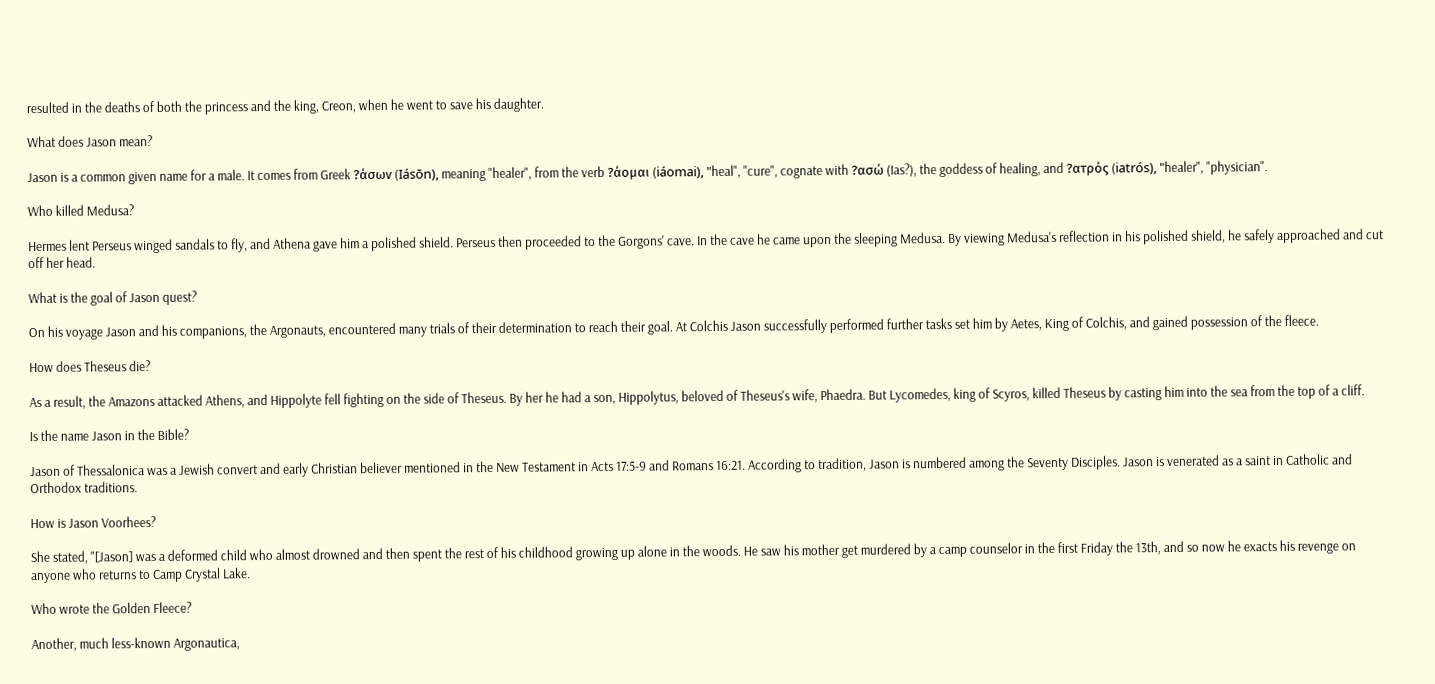resulted in the deaths of both the princess and the king, Creon, when he went to save his daughter.

What does Jason mean?

Jason is a common given name for a male. It comes from Greek ?άσων (Iásōn), meaning "healer", from the verb ?άομαι (iáomai), "heal", "cure", cognate with ?ασώ (Ias?), the goddess of healing, and ?ατρός (iatrós), "healer", "physician".

Who killed Medusa?

Hermes lent Perseus winged sandals to fly, and Athena gave him a polished shield. Perseus then proceeded to the Gorgons' cave. In the cave he came upon the sleeping Medusa. By viewing Medusa's reflection in his polished shield, he safely approached and cut off her head.

What is the goal of Jason quest?

On his voyage Jason and his companions, the Argonauts, encountered many trials of their determination to reach their goal. At Colchis Jason successfully performed further tasks set him by Aetes, King of Colchis, and gained possession of the fleece.

How does Theseus die?

As a result, the Amazons attacked Athens, and Hippolyte fell fighting on the side of Theseus. By her he had a son, Hippolytus, beloved of Theseus's wife, Phaedra. But Lycomedes, king of Scyros, killed Theseus by casting him into the sea from the top of a cliff.

Is the name Jason in the Bible?

Jason of Thessalonica was a Jewish convert and early Christian believer mentioned in the New Testament in Acts 17:5-9 and Romans 16:21. According to tradition, Jason is numbered among the Seventy Disciples. Jason is venerated as a saint in Catholic and Orthodox traditions.

How is Jason Voorhees?

She stated, "[Jason] was a deformed child who almost drowned and then spent the rest of his childhood growing up alone in the woods. He saw his mother get murdered by a camp counselor in the first Friday the 13th, and so now he exacts his revenge on anyone who returns to Camp Crystal Lake.

Who wrote the Golden Fleece?

Another, much less-known Argonautica,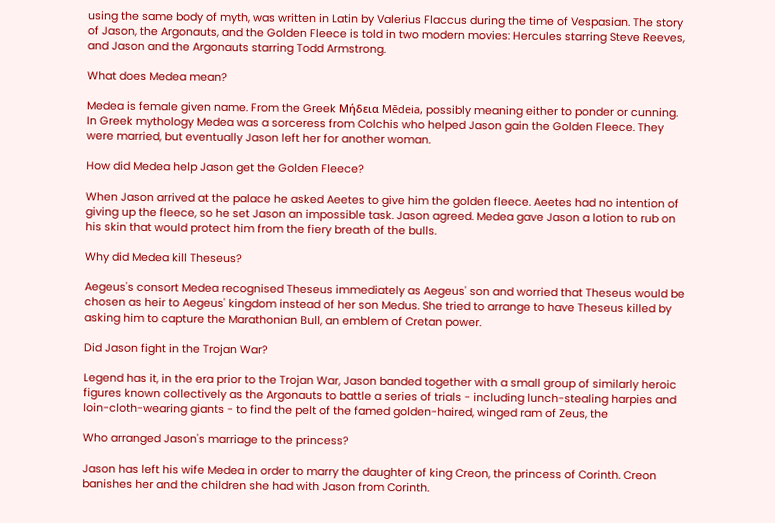using the same body of myth, was written in Latin by Valerius Flaccus during the time of Vespasian. The story of Jason, the Argonauts, and the Golden Fleece is told in two modern movies: Hercules starring Steve Reeves, and Jason and the Argonauts starring Todd Armstrong.

What does Medea mean?

Medea is female given name. From the Greek Μήδεια Mēdeia, possibly meaning either to ponder or cunning. In Greek mythology Medea was a sorceress from Colchis who helped Jason gain the Golden Fleece. They were married, but eventually Jason left her for another woman.

How did Medea help Jason get the Golden Fleece?

When Jason arrived at the palace he asked Aeetes to give him the golden fleece. Aeetes had no intention of giving up the fleece, so he set Jason an impossible task. Jason agreed. Medea gave Jason a lotion to rub on his skin that would protect him from the fiery breath of the bulls.

Why did Medea kill Theseus?

Aegeus's consort Medea recognised Theseus immediately as Aegeus' son and worried that Theseus would be chosen as heir to Aegeus' kingdom instead of her son Medus. She tried to arrange to have Theseus killed by asking him to capture the Marathonian Bull, an emblem of Cretan power.

Did Jason fight in the Trojan War?

Legend has it, in the era prior to the Trojan War, Jason banded together with a small group of similarly heroic figures known collectively as the Argonauts to battle a series of trials - including lunch-stealing harpies and loin-cloth-wearing giants - to find the pelt of the famed golden-haired, winged ram of Zeus, the

Who arranged Jason's marriage to the princess?

Jason has left his wife Medea in order to marry the daughter of king Creon, the princess of Corinth. Creon banishes her and the children she had with Jason from Corinth.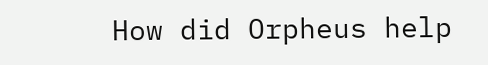How did Orpheus help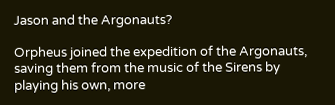Jason and the Argonauts?

Orpheus joined the expedition of the Argonauts, saving them from the music of the Sirens by playing his own, more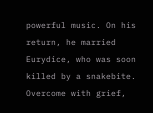powerful music. On his return, he married Eurydice, who was soon killed by a snakebite. Overcome with grief,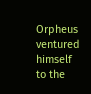Orpheus ventured himself to the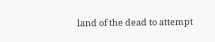land of the dead to attempt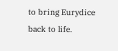to bring Eurydice back to life.